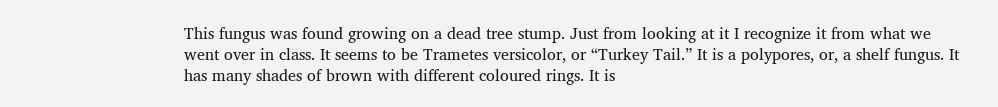This fungus was found growing on a dead tree stump. Just from looking at it I recognize it from what we went over in class. It seems to be Trametes versicolor, or “Turkey Tail.” It is a polypores, or, a shelf fungus. It has many shades of brown with different coloured rings. It is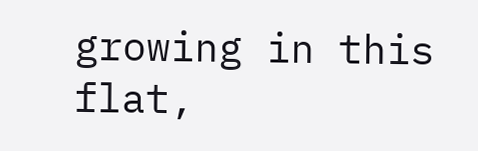growing in this flat,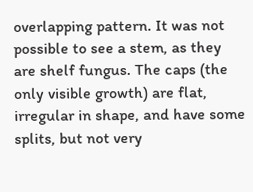overlapping pattern. It was not possible to see a stem, as they are shelf fungus. The caps (the only visible growth) are flat, irregular in shape, and have some splits, but not very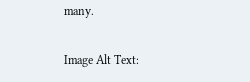many.

Image Alt Text: